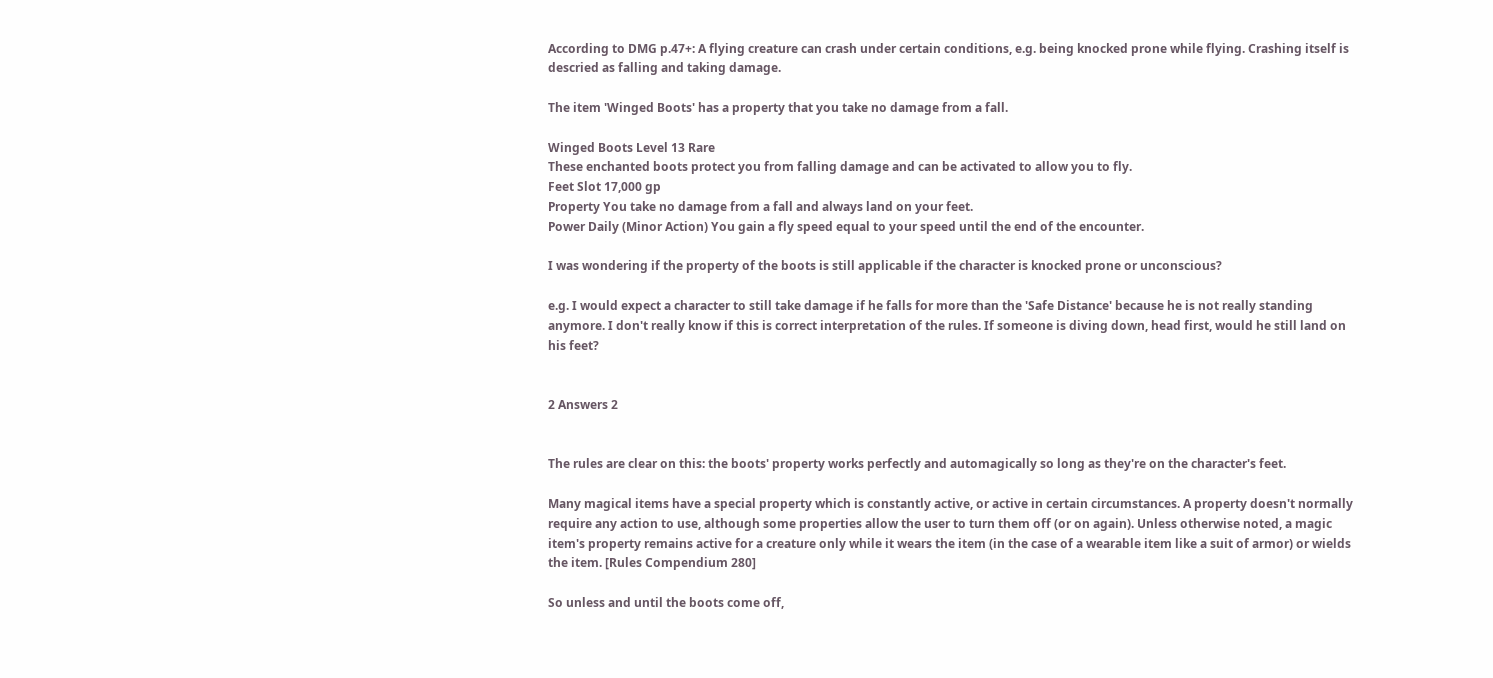According to DMG p.47+: A flying creature can crash under certain conditions, e.g. being knocked prone while flying. Crashing itself is descried as falling and taking damage.

The item 'Winged Boots' has a property that you take no damage from a fall.

Winged Boots Level 13 Rare
These enchanted boots protect you from falling damage and can be activated to allow you to fly.
Feet Slot 17,000 gp
Property You take no damage from a fall and always land on your feet.
Power Daily (Minor Action) You gain a fly speed equal to your speed until the end of the encounter.

I was wondering if the property of the boots is still applicable if the character is knocked prone or unconscious?

e.g. I would expect a character to still take damage if he falls for more than the 'Safe Distance' because he is not really standing anymore. I don't really know if this is correct interpretation of the rules. If someone is diving down, head first, would he still land on his feet?


2 Answers 2


The rules are clear on this: the boots' property works perfectly and automagically so long as they're on the character's feet.

Many magical items have a special property which is constantly active, or active in certain circumstances. A property doesn't normally require any action to use, although some properties allow the user to turn them off (or on again). Unless otherwise noted, a magic item's property remains active for a creature only while it wears the item (in the case of a wearable item like a suit of armor) or wields the item. [Rules Compendium 280]

So unless and until the boots come off,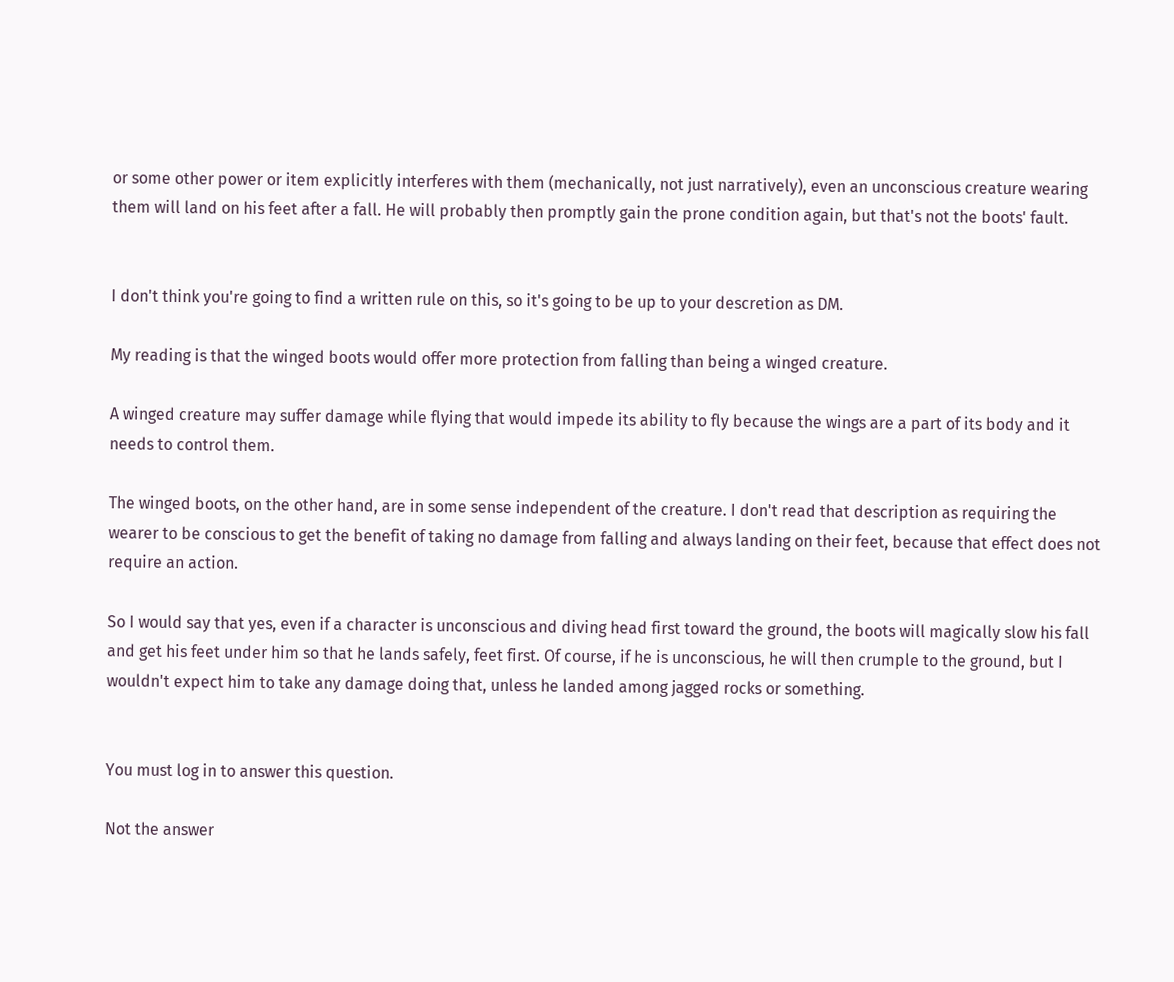or some other power or item explicitly interferes with them (mechanically, not just narratively), even an unconscious creature wearing them will land on his feet after a fall. He will probably then promptly gain the prone condition again, but that's not the boots' fault.


I don't think you're going to find a written rule on this, so it's going to be up to your descretion as DM.

My reading is that the winged boots would offer more protection from falling than being a winged creature.

A winged creature may suffer damage while flying that would impede its ability to fly because the wings are a part of its body and it needs to control them.

The winged boots, on the other hand, are in some sense independent of the creature. I don't read that description as requiring the wearer to be conscious to get the benefit of taking no damage from falling and always landing on their feet, because that effect does not require an action.

So I would say that yes, even if a character is unconscious and diving head first toward the ground, the boots will magically slow his fall and get his feet under him so that he lands safely, feet first. Of course, if he is unconscious, he will then crumple to the ground, but I wouldn't expect him to take any damage doing that, unless he landed among jagged rocks or something.


You must log in to answer this question.

Not the answer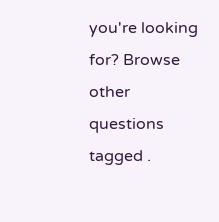you're looking for? Browse other questions tagged .